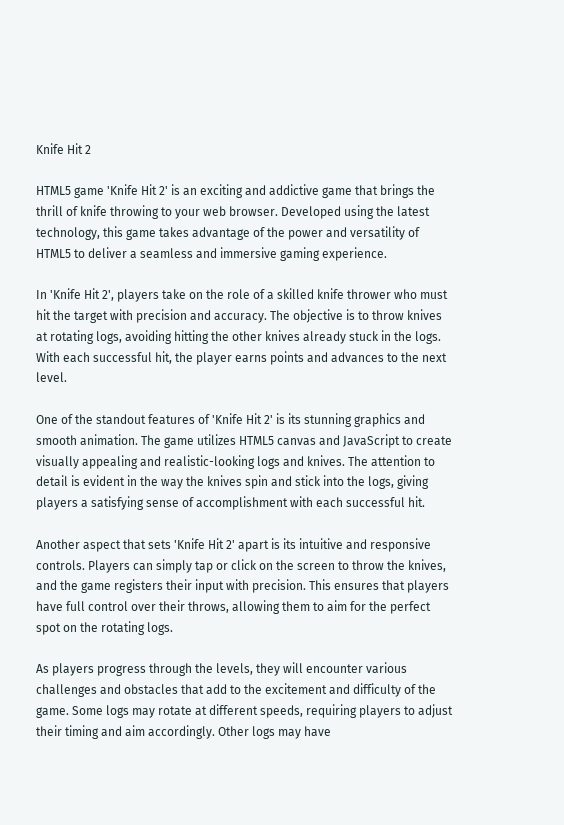Knife Hit 2

HTML5 game 'Knife Hit 2' is an exciting and addictive game that brings the thrill of knife throwing to your web browser. Developed using the latest technology, this game takes advantage of the power and versatility of HTML5 to deliver a seamless and immersive gaming experience.

In 'Knife Hit 2', players take on the role of a skilled knife thrower who must hit the target with precision and accuracy. The objective is to throw knives at rotating logs, avoiding hitting the other knives already stuck in the logs. With each successful hit, the player earns points and advances to the next level.

One of the standout features of 'Knife Hit 2' is its stunning graphics and smooth animation. The game utilizes HTML5 canvas and JavaScript to create visually appealing and realistic-looking logs and knives. The attention to detail is evident in the way the knives spin and stick into the logs, giving players a satisfying sense of accomplishment with each successful hit.

Another aspect that sets 'Knife Hit 2' apart is its intuitive and responsive controls. Players can simply tap or click on the screen to throw the knives, and the game registers their input with precision. This ensures that players have full control over their throws, allowing them to aim for the perfect spot on the rotating logs.

As players progress through the levels, they will encounter various challenges and obstacles that add to the excitement and difficulty of the game. Some logs may rotate at different speeds, requiring players to adjust their timing and aim accordingly. Other logs may have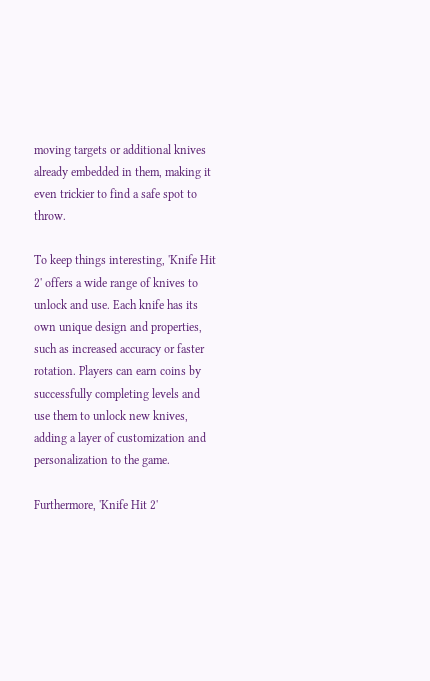moving targets or additional knives already embedded in them, making it even trickier to find a safe spot to throw.

To keep things interesting, 'Knife Hit 2' offers a wide range of knives to unlock and use. Each knife has its own unique design and properties, such as increased accuracy or faster rotation. Players can earn coins by successfully completing levels and use them to unlock new knives, adding a layer of customization and personalization to the game.

Furthermore, 'Knife Hit 2'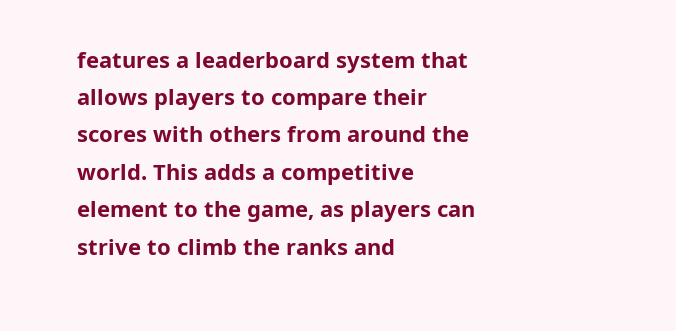features a leaderboard system that allows players to compare their scores with others from around the world. This adds a competitive element to the game, as players can strive to climb the ranks and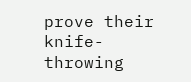prove their knife-throwing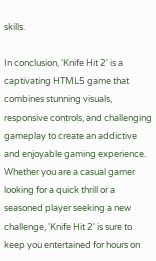skills.

In conclusion, 'Knife Hit 2' is a captivating HTML5 game that combines stunning visuals, responsive controls, and challenging gameplay to create an addictive and enjoyable gaming experience. Whether you are a casual gamer looking for a quick thrill or a seasoned player seeking a new challenge, 'Knife Hit 2' is sure to keep you entertained for hours on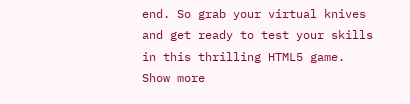end. So grab your virtual knives and get ready to test your skills in this thrilling HTML5 game.
Show more